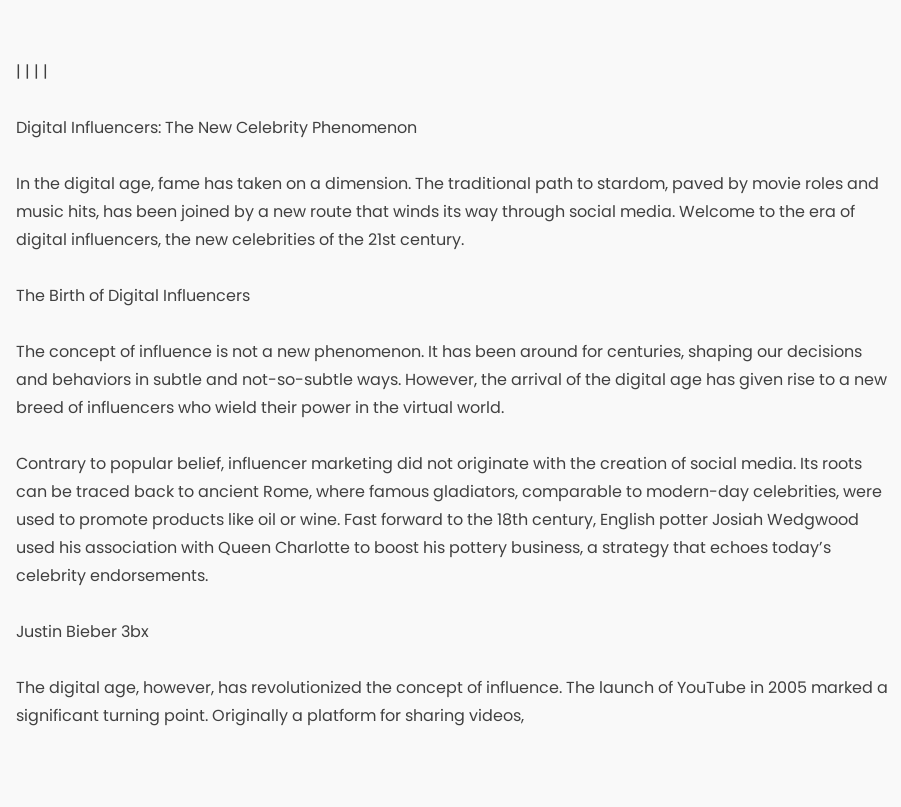| | | |

Digital Influencers: The New Celebrity Phenomenon

In the digital age, fame has taken on a dimension. The traditional path to stardom, paved by movie roles and music hits, has been joined by a new route that winds its way through social media. Welcome to the era of digital influencers, the new celebrities of the 21st century.

The Birth of Digital Influencers

The concept of influence is not a new phenomenon. It has been around for centuries, shaping our decisions and behaviors in subtle and not-so-subtle ways. However, the arrival of the digital age has given rise to a new breed of influencers who wield their power in the virtual world.

Contrary to popular belief, influencer marketing did not originate with the creation of social media. Its roots can be traced back to ancient Rome, where famous gladiators, comparable to modern-day celebrities, were used to promote products like oil or wine. Fast forward to the 18th century, English potter Josiah Wedgwood used his association with Queen Charlotte to boost his pottery business, a strategy that echoes today’s celebrity endorsements.

Justin Bieber 3bx

The digital age, however, has revolutionized the concept of influence. The launch of YouTube in 2005 marked a significant turning point. Originally a platform for sharing videos,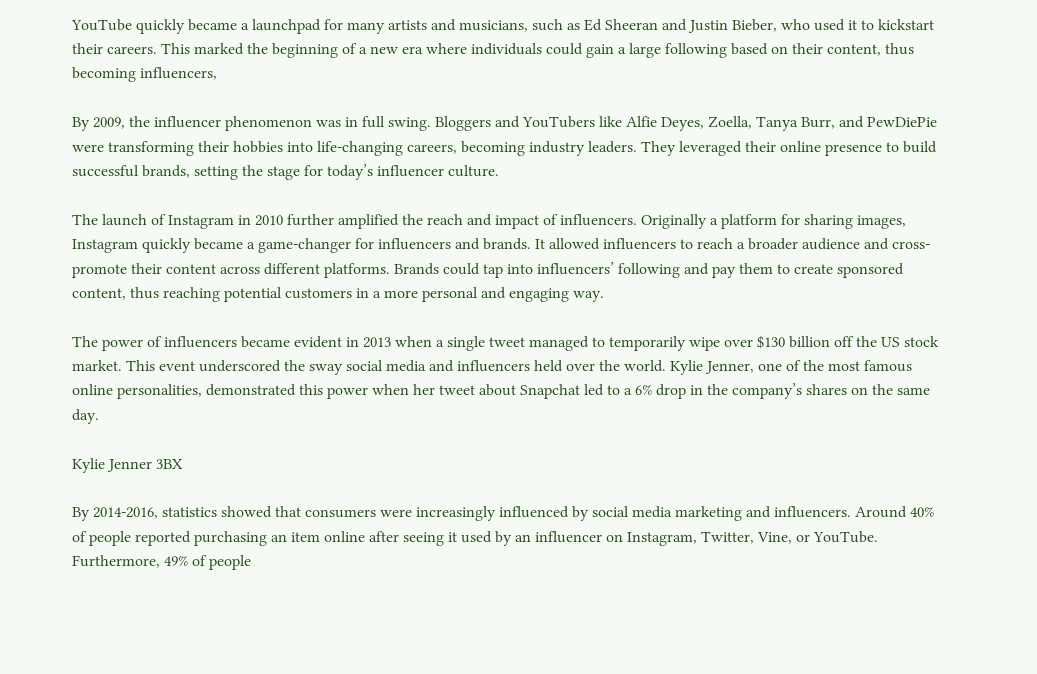YouTube quickly became a launchpad for many artists and musicians, such as Ed Sheeran and Justin Bieber, who used it to kickstart their careers. This marked the beginning of a new era where individuals could gain a large following based on their content, thus becoming influencers,

By 2009, the influencer phenomenon was in full swing. Bloggers and YouTubers like Alfie Deyes, Zoella, Tanya Burr, and PewDiePie were transforming their hobbies into life-changing careers, becoming industry leaders. They leveraged their online presence to build successful brands, setting the stage for today’s influencer culture.

The launch of Instagram in 2010 further amplified the reach and impact of influencers. Originally a platform for sharing images, Instagram quickly became a game-changer for influencers and brands. It allowed influencers to reach a broader audience and cross-promote their content across different platforms. Brands could tap into influencers’ following and pay them to create sponsored content, thus reaching potential customers in a more personal and engaging way.

The power of influencers became evident in 2013 when a single tweet managed to temporarily wipe over $130 billion off the US stock market. This event underscored the sway social media and influencers held over the world. Kylie Jenner, one of the most famous online personalities, demonstrated this power when her tweet about Snapchat led to a 6% drop in the company’s shares on the same day.

Kylie Jenner 3BX

By 2014-2016, statistics showed that consumers were increasingly influenced by social media marketing and influencers. Around 40% of people reported purchasing an item online after seeing it used by an influencer on Instagram, Twitter, Vine, or YouTube. Furthermore, 49% of people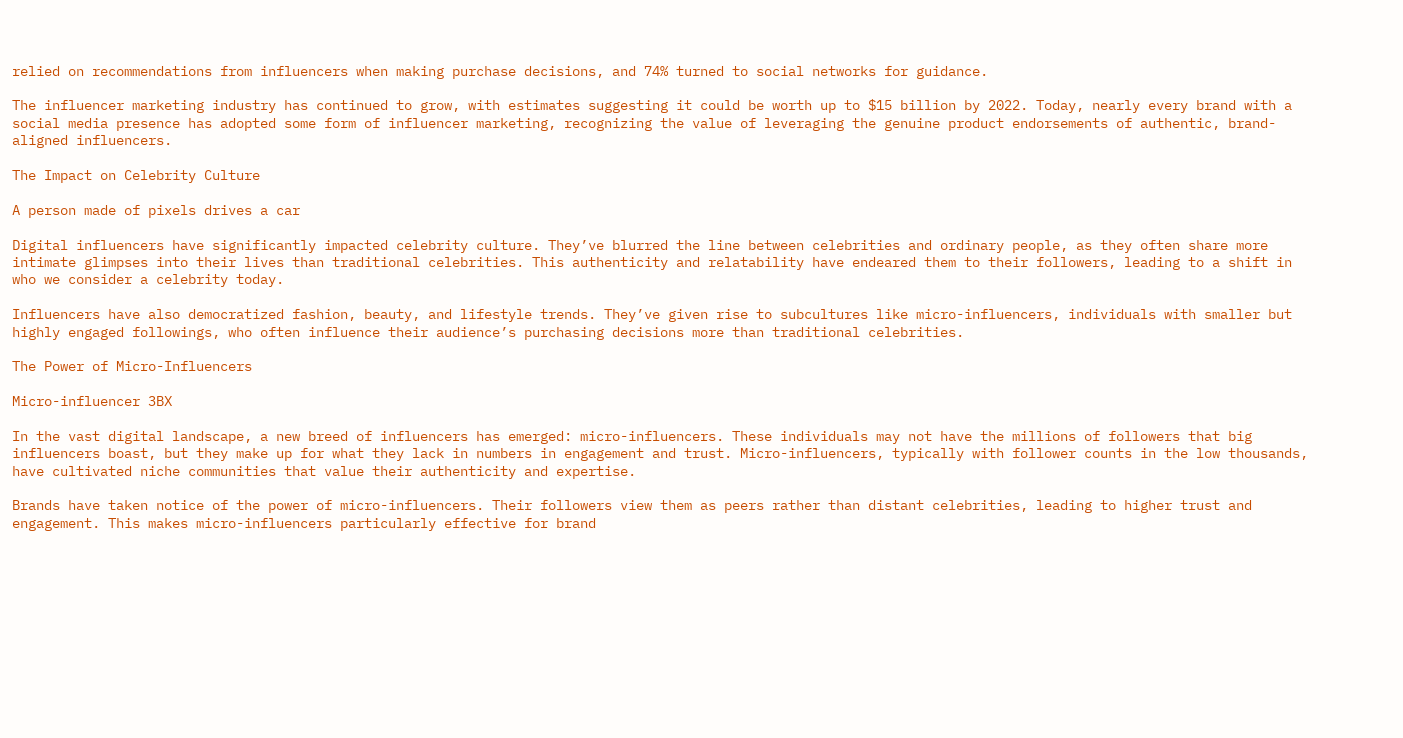relied on recommendations from influencers when making purchase decisions, and 74% turned to social networks for guidance.

The influencer marketing industry has continued to grow, with estimates suggesting it could be worth up to $15 billion by 2022. Today, nearly every brand with a social media presence has adopted some form of influencer marketing, recognizing the value of leveraging the genuine product endorsements of authentic, brand-aligned influencers.

The Impact on Celebrity Culture

A person made of pixels drives a car

Digital influencers have significantly impacted celebrity culture. They’ve blurred the line between celebrities and ordinary people, as they often share more intimate glimpses into their lives than traditional celebrities. This authenticity and relatability have endeared them to their followers, leading to a shift in who we consider a celebrity today.

Influencers have also democratized fashion, beauty, and lifestyle trends. They’ve given rise to subcultures like micro-influencers, individuals with smaller but highly engaged followings, who often influence their audience’s purchasing decisions more than traditional celebrities.

The Power of Micro-Influencers

Micro-influencer 3BX

In the vast digital landscape, a new breed of influencers has emerged: micro-influencers. These individuals may not have the millions of followers that big influencers boast, but they make up for what they lack in numbers in engagement and trust. Micro-influencers, typically with follower counts in the low thousands, have cultivated niche communities that value their authenticity and expertise.

Brands have taken notice of the power of micro-influencers. Their followers view them as peers rather than distant celebrities, leading to higher trust and engagement. This makes micro-influencers particularly effective for brand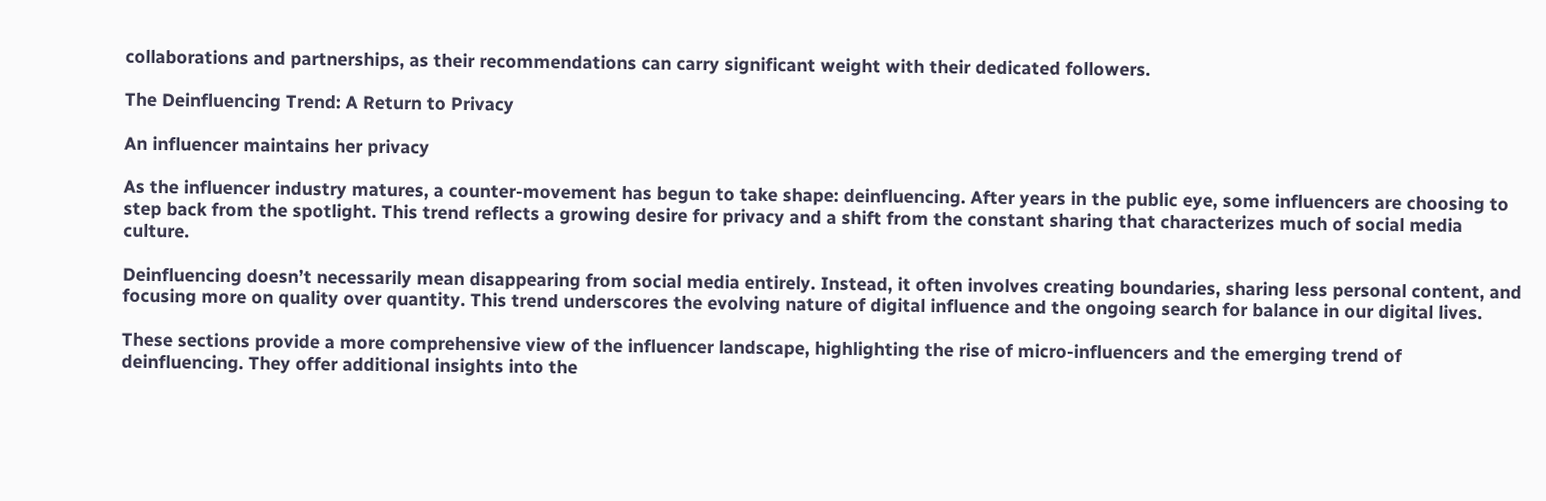collaborations and partnerships, as their recommendations can carry significant weight with their dedicated followers.

The Deinfluencing Trend: A Return to Privacy

An influencer maintains her privacy

As the influencer industry matures, a counter-movement has begun to take shape: deinfluencing. After years in the public eye, some influencers are choosing to step back from the spotlight. This trend reflects a growing desire for privacy and a shift from the constant sharing that characterizes much of social media culture.

Deinfluencing doesn’t necessarily mean disappearing from social media entirely. Instead, it often involves creating boundaries, sharing less personal content, and focusing more on quality over quantity. This trend underscores the evolving nature of digital influence and the ongoing search for balance in our digital lives.

These sections provide a more comprehensive view of the influencer landscape, highlighting the rise of micro-influencers and the emerging trend of deinfluencing. They offer additional insights into the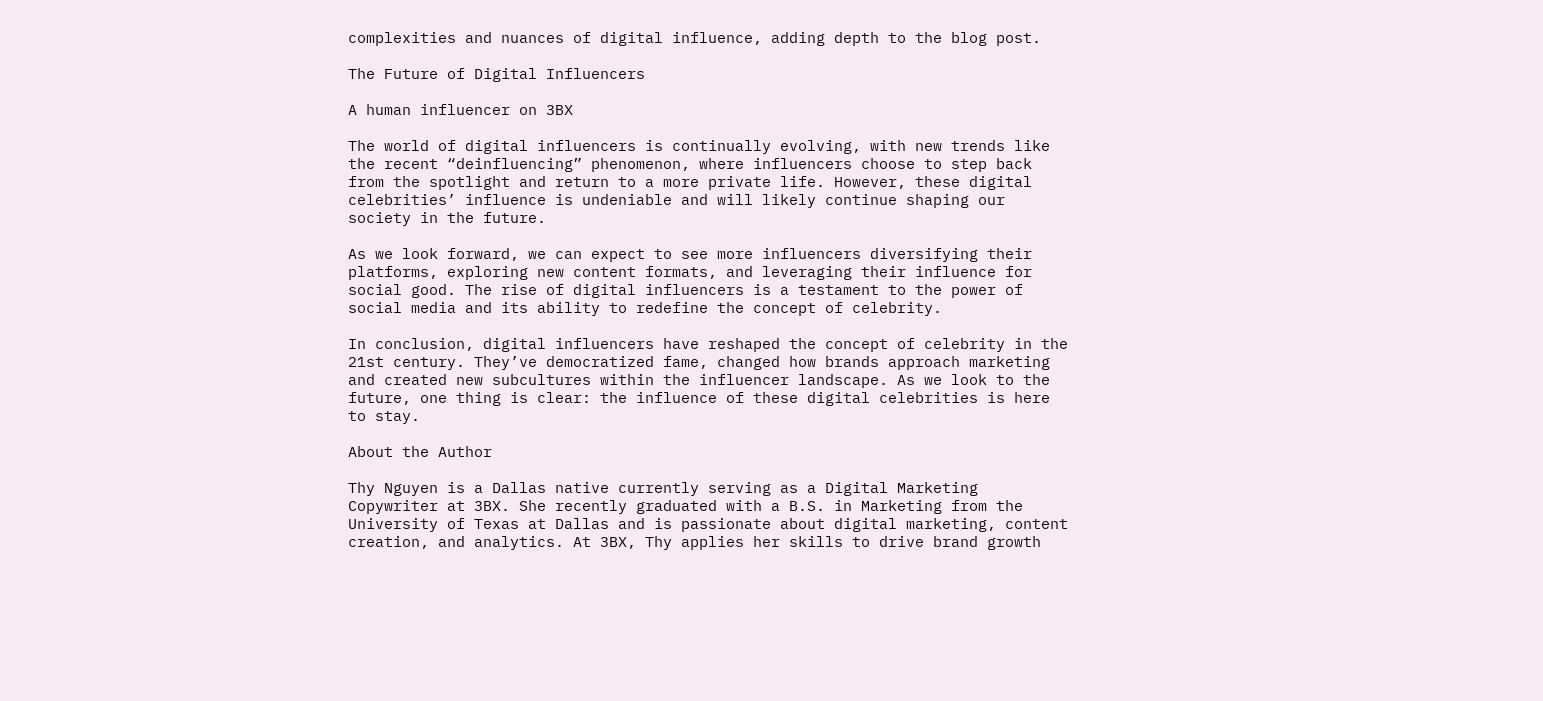complexities and nuances of digital influence, adding depth to the blog post.

The Future of Digital Influencers

A human influencer on 3BX

The world of digital influencers is continually evolving, with new trends like the recent “deinfluencing” phenomenon, where influencers choose to step back from the spotlight and return to a more private life. However, these digital celebrities’ influence is undeniable and will likely continue shaping our society in the future.

As we look forward, we can expect to see more influencers diversifying their platforms, exploring new content formats, and leveraging their influence for social good. The rise of digital influencers is a testament to the power of social media and its ability to redefine the concept of celebrity.

In conclusion, digital influencers have reshaped the concept of celebrity in the 21st century. They’ve democratized fame, changed how brands approach marketing and created new subcultures within the influencer landscape. As we look to the future, one thing is clear: the influence of these digital celebrities is here to stay.

About the Author

Thy Nguyen is a Dallas native currently serving as a Digital Marketing Copywriter at 3BX. She recently graduated with a B.S. in Marketing from the University of Texas at Dallas and is passionate about digital marketing, content creation, and analytics. At 3BX, Thy applies her skills to drive brand growth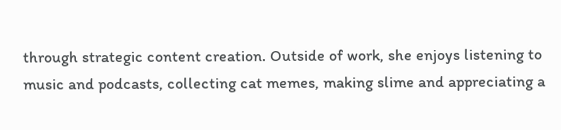through strategic content creation. Outside of work, she enjoys listening to music and podcasts, collecting cat memes, making slime and appreciating a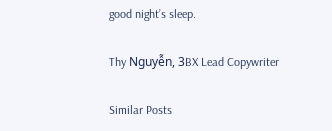good night’s sleep.

Thy Nguyễn, 3BX Lead Copywriter

Similar Posts